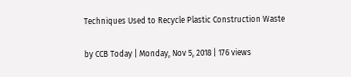Techniques Used to Recycle Plastic Construction Waste

by CCB Today | Monday, Nov 5, 2018 | 176 views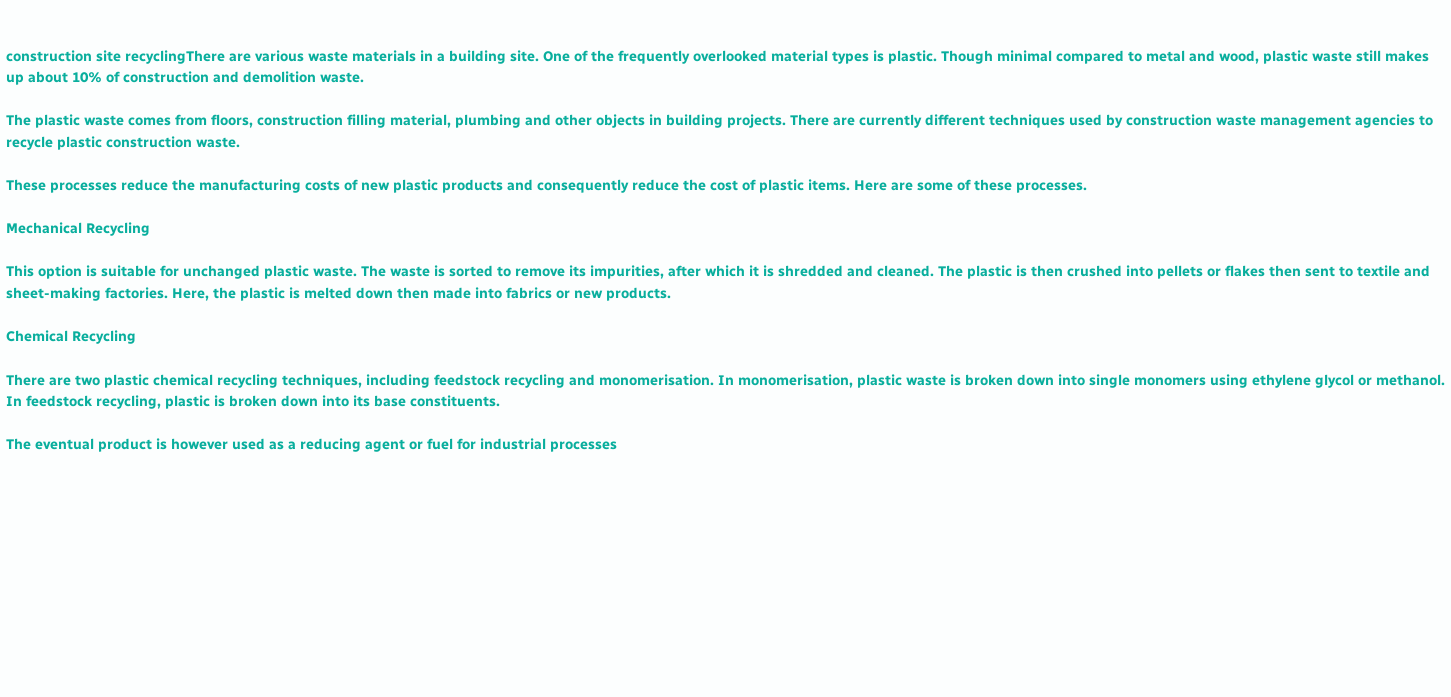construction site recyclingThere are various waste materials in a building site. One of the frequently overlooked material types is plastic. Though minimal compared to metal and wood, plastic waste still makes up about 10% of construction and demolition waste.

The plastic waste comes from floors, construction filling material, plumbing and other objects in building projects. There are currently different techniques used by construction waste management agencies to recycle plastic construction waste.

These processes reduce the manufacturing costs of new plastic products and consequently reduce the cost of plastic items. Here are some of these processes.

Mechanical Recycling

This option is suitable for unchanged plastic waste. The waste is sorted to remove its impurities, after which it is shredded and cleaned. The plastic is then crushed into pellets or flakes then sent to textile and sheet-making factories. Here, the plastic is melted down then made into fabrics or new products.

Chemical Recycling

There are two plastic chemical recycling techniques, including feedstock recycling and monomerisation. In monomerisation, plastic waste is broken down into single monomers using ethylene glycol or methanol. In feedstock recycling, plastic is broken down into its base constituents.

The eventual product is however used as a reducing agent or fuel for industrial processes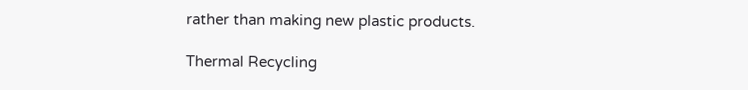rather than making new plastic products.

Thermal Recycling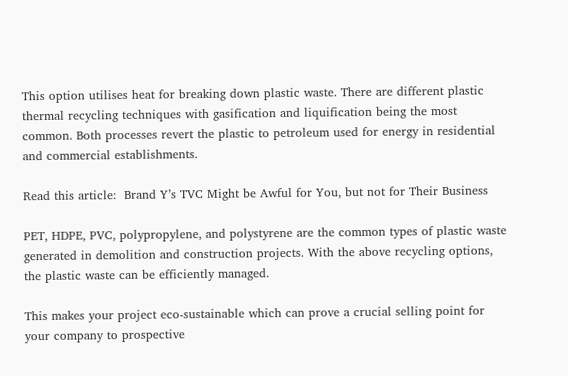This option utilises heat for breaking down plastic waste. There are different plastic thermal recycling techniques with gasification and liquification being the most common. Both processes revert the plastic to petroleum used for energy in residential and commercial establishments.

Read this article:  Brand Y’s TVC Might be Awful for You, but not for Their Business

PET, HDPE, PVC, polypropylene, and polystyrene are the common types of plastic waste generated in demolition and construction projects. With the above recycling options, the plastic waste can be efficiently managed.

This makes your project eco-sustainable which can prove a crucial selling point for your company to prospective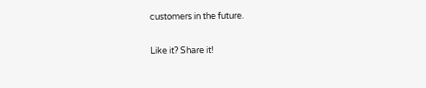customers in the future.

Like it? Share it!